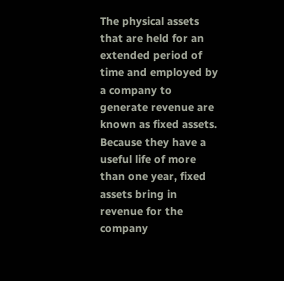The physical assets that are held for an extended period of time and employed by a company to generate revenue are known as fixed assets. Because they have a useful life of more than one year, fixed assets bring in revenue for the company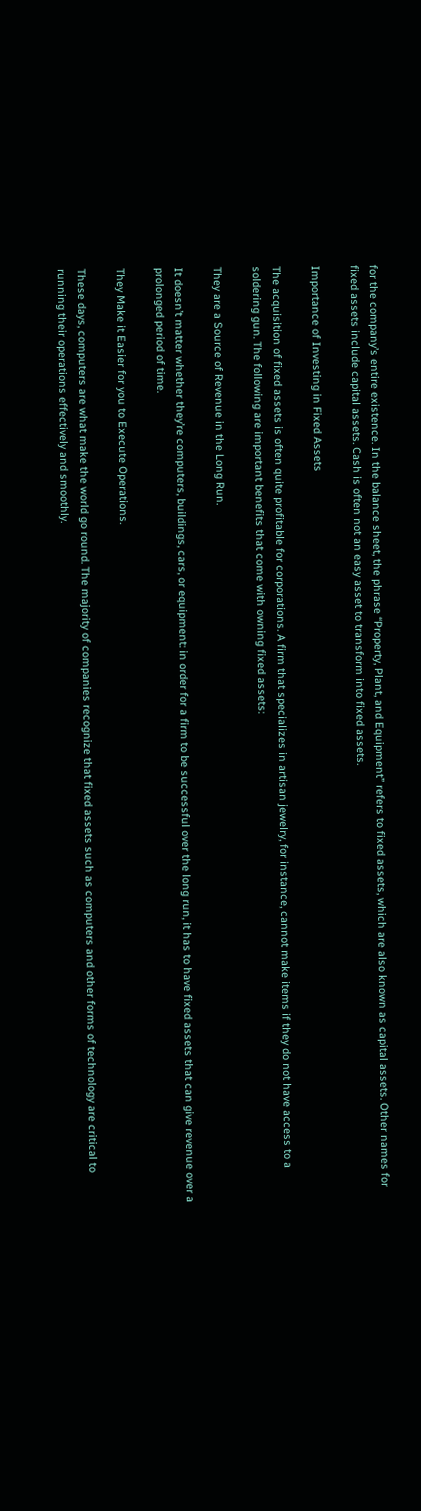for the company’s entire existence. In the balance sheet, the phrase “Property, Plant, and Equipment” refers to fixed assets, which are also known as capital assets. Other names for fixed assets include capital assets. Cash is often not an easy asset to transform into fixed assets.

Importance of Investing in Fixed Assets

The acquisition of fixed assets is often quite profitable for corporations. A firm that specializes in artisan jewelry, for instance, cannot make items if they do not have access to a soldering gun. The following are important benefits that come with owning fixed assets:

They are a Source of Revenue in the Long Run.

It doesn’t matter whether they’re computers, buildings, cars, or equipment: in order for a firm to be successful over the long run, it has to have fixed assets that can give revenue over a prolonged period of time.

They Make it Easier for you to Execute Operations.

These days, computers are what make the world go round. The majority of companies recognize that fixed assets such as computers and other forms of technology are critical to running their operations effectively and smoothly.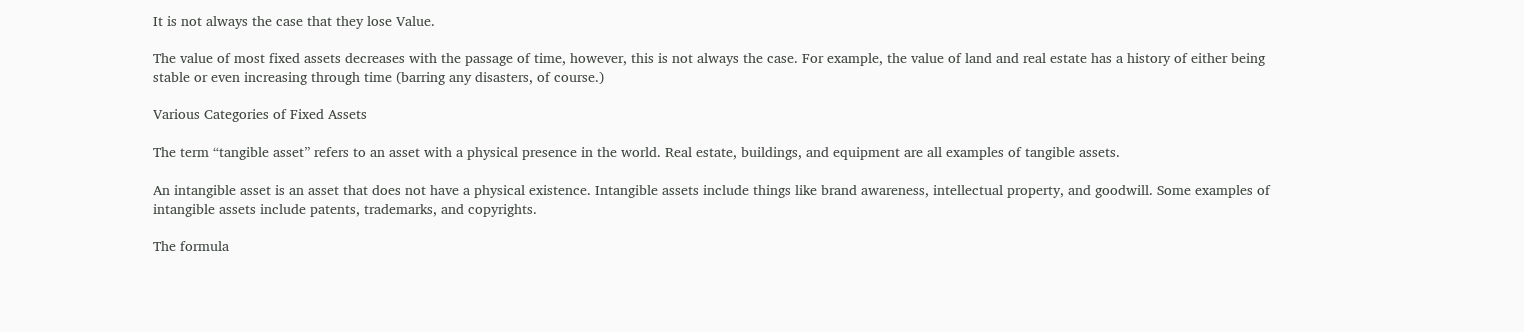It is not always the case that they lose Value.

The value of most fixed assets decreases with the passage of time, however, this is not always the case. For example, the value of land and real estate has a history of either being stable or even increasing through time (barring any disasters, of course.)

Various Categories of Fixed Assets

The term “tangible asset” refers to an asset with a physical presence in the world. Real estate, buildings, and equipment are all examples of tangible assets.

An intangible asset is an asset that does not have a physical existence. Intangible assets include things like brand awareness, intellectual property, and goodwill. Some examples of intangible assets include patents, trademarks, and copyrights.

The formula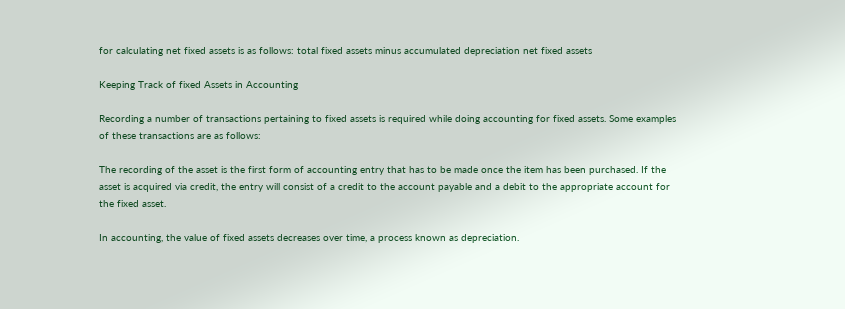for calculating net fixed assets is as follows: total fixed assets minus accumulated depreciation net fixed assets

Keeping Track of fixed Assets in Accounting

Recording a number of transactions pertaining to fixed assets is required while doing accounting for fixed assets. Some examples of these transactions are as follows:

The recording of the asset is the first form of accounting entry that has to be made once the item has been purchased. If the asset is acquired via credit, the entry will consist of a credit to the account payable and a debit to the appropriate account for the fixed asset.

In accounting, the value of fixed assets decreases over time, a process known as depreciation.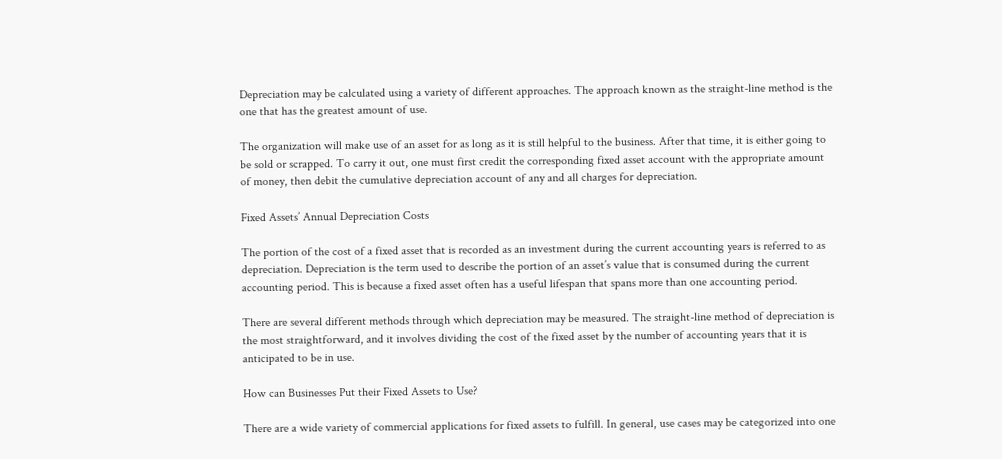Depreciation may be calculated using a variety of different approaches. The approach known as the straight-line method is the one that has the greatest amount of use.

The organization will make use of an asset for as long as it is still helpful to the business. After that time, it is either going to be sold or scrapped. To carry it out, one must first credit the corresponding fixed asset account with the appropriate amount of money, then debit the cumulative depreciation account of any and all charges for depreciation.

Fixed Assets’ Annual Depreciation Costs

The portion of the cost of a fixed asset that is recorded as an investment during the current accounting years is referred to as depreciation. Depreciation is the term used to describe the portion of an asset’s value that is consumed during the current accounting period. This is because a fixed asset often has a useful lifespan that spans more than one accounting period.

There are several different methods through which depreciation may be measured. The straight-line method of depreciation is the most straightforward, and it involves dividing the cost of the fixed asset by the number of accounting years that it is anticipated to be in use.

How can Businesses Put their Fixed Assets to Use?

There are a wide variety of commercial applications for fixed assets to fulfill. In general, use cases may be categorized into one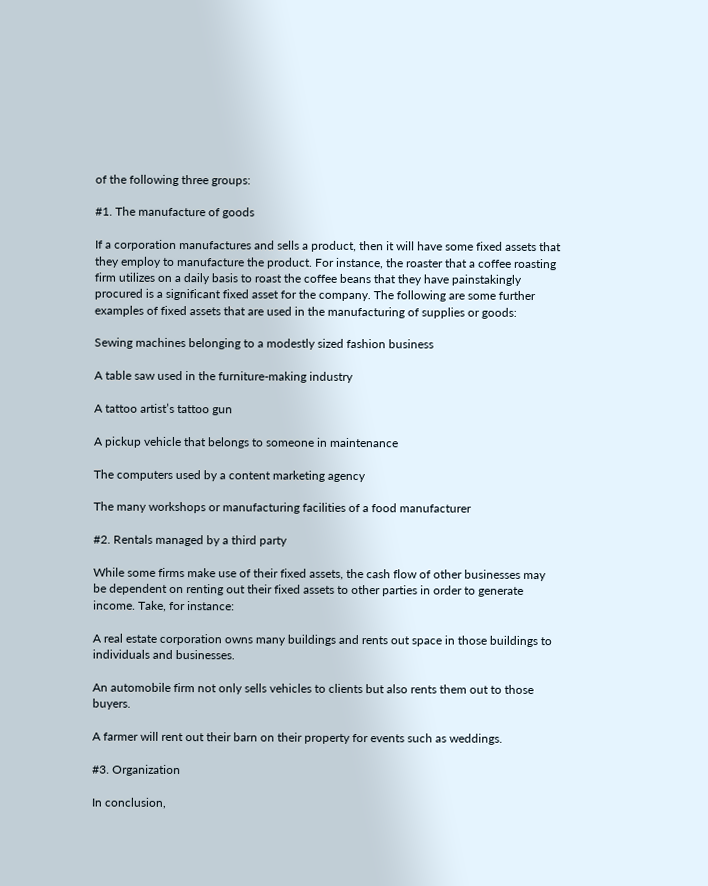of the following three groups:

#1. The manufacture of goods

If a corporation manufactures and sells a product, then it will have some fixed assets that they employ to manufacture the product. For instance, the roaster that a coffee roasting firm utilizes on a daily basis to roast the coffee beans that they have painstakingly procured is a significant fixed asset for the company. The following are some further examples of fixed assets that are used in the manufacturing of supplies or goods:

Sewing machines belonging to a modestly sized fashion business

A table saw used in the furniture-making industry

A tattoo artist’s tattoo gun

A pickup vehicle that belongs to someone in maintenance

The computers used by a content marketing agency

The many workshops or manufacturing facilities of a food manufacturer

#2. Rentals managed by a third party

While some firms make use of their fixed assets, the cash flow of other businesses may be dependent on renting out their fixed assets to other parties in order to generate income. Take, for instance:

A real estate corporation owns many buildings and rents out space in those buildings to individuals and businesses.

An automobile firm not only sells vehicles to clients but also rents them out to those buyers.

A farmer will rent out their barn on their property for events such as weddings.

#3. Organization

In conclusion,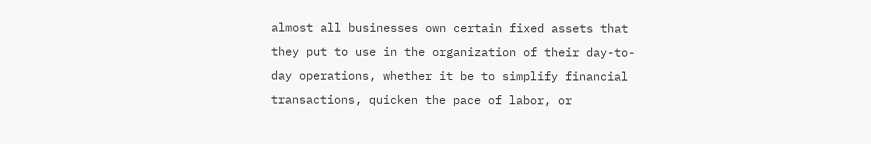almost all businesses own certain fixed assets that they put to use in the organization of their day-to-day operations, whether it be to simplify financial transactions, quicken the pace of labor, or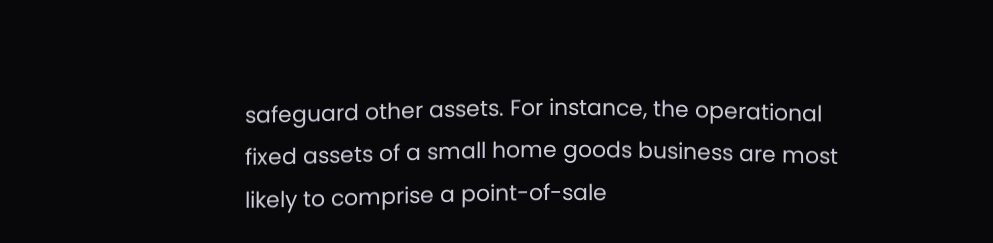safeguard other assets. For instance, the operational fixed assets of a small home goods business are most likely to comprise a point-of-sale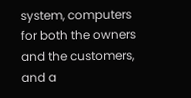system, computers for both the owners and the customers, and a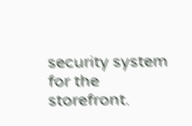security system for the storefront.